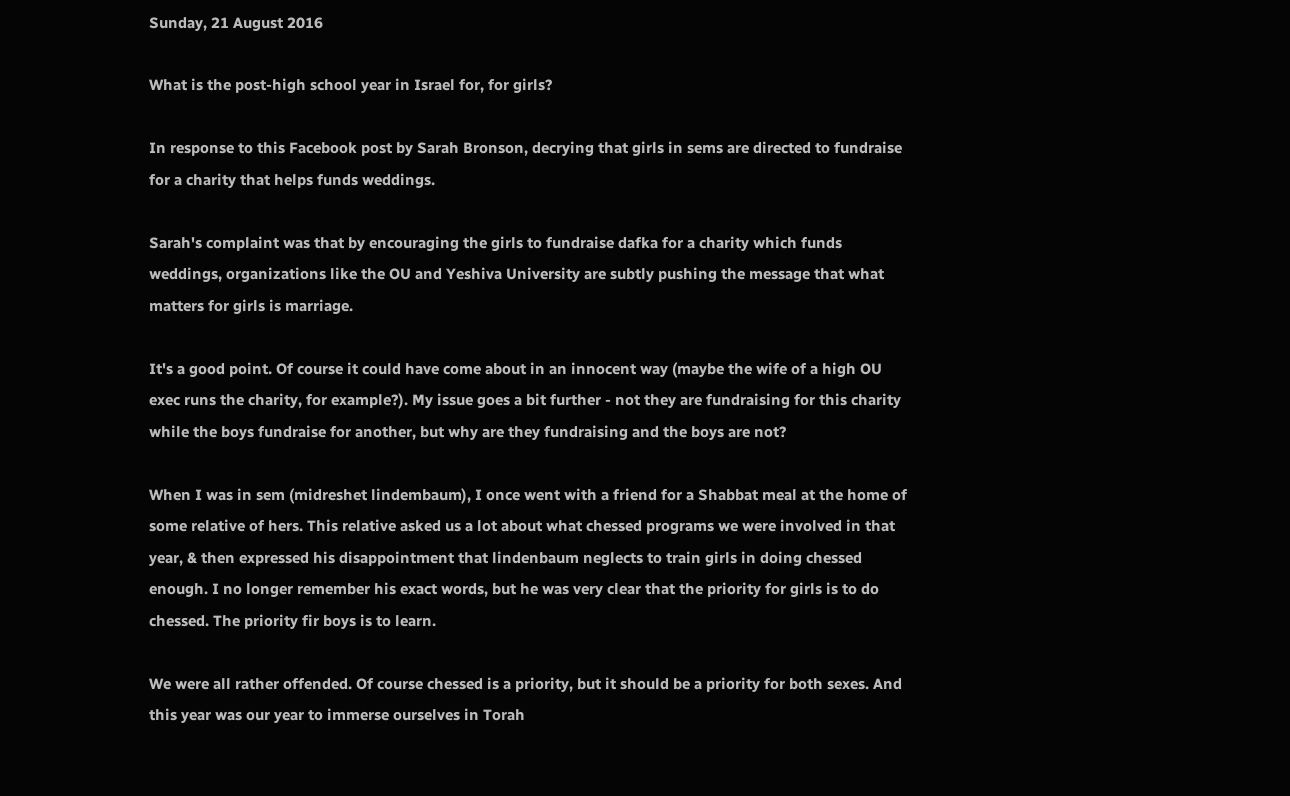Sunday, 21 August 2016

What is the post-high school year in Israel for, for girls?

In response to this Facebook post by Sarah Bronson, decrying that girls in sems are directed to fundraise for a charity that helps funds weddings.

Sarah's complaint was that by encouraging the girls to fundraise dafka for a charity which funds weddings, organizations like the OU and Yeshiva University are subtly pushing the message that what matters for girls is marriage.

It's a good point. Of course it could have come about in an innocent way (maybe the wife of a high OU exec runs the charity, for example?). My issue goes a bit further - not they are fundraising for this charity while the boys fundraise for another, but why are they fundraising and the boys are not?

When I was in sem (midreshet lindembaum), I once went with a friend for a Shabbat meal at the home of some relative of hers. This relative asked us a lot about what chessed programs we were involved in that year, & then expressed his disappointment that lindenbaum neglects to train girls in doing chessed enough. I no longer remember his exact words, but he was very clear that the priority for girls is to do chessed. The priority fir boys is to learn.

We were all rather offended. Of course chessed is a priority, but it should be a priority for both sexes. And this year was our year to immerse ourselves in Torah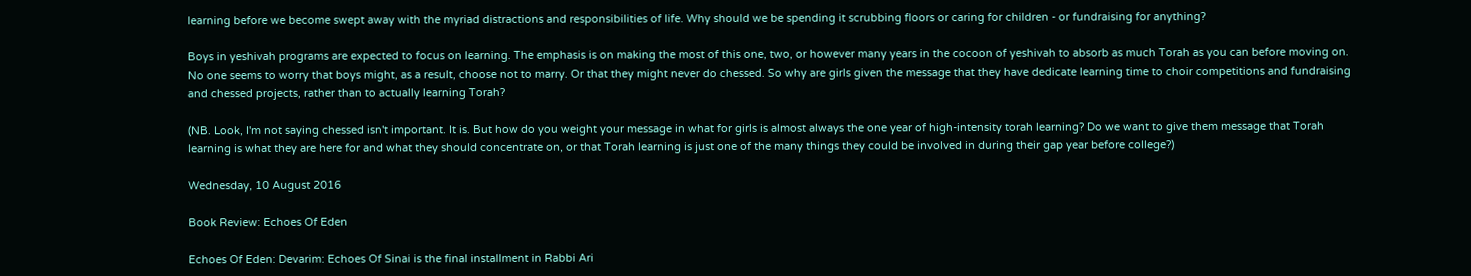learning before we become swept away with the myriad distractions and responsibilities of life. Why should we be spending it scrubbing floors or caring for children - or fundraising for anything?

Boys in yeshivah programs are expected to focus on learning. The emphasis is on making the most of this one, two, or however many years in the cocoon of yeshivah to absorb as much Torah as you can before moving on. No one seems to worry that boys might, as a result, choose not to marry. Or that they might never do chessed. So why are girls given the message that they have dedicate learning time to choir competitions and fundraising and chessed projects, rather than to actually learning Torah?

(NB. Look, I'm not saying chessed isn't important. It is. But how do you weight your message in what for girls is almost always the one year of high-intensity torah learning? Do we want to give them message that Torah learning is what they are here for and what they should concentrate on, or that Torah learning is just one of the many things they could be involved in during their gap year before college?)

Wednesday, 10 August 2016

Book Review: Echoes Of Eden

Echoes Of Eden: Devarim: Echoes Of Sinai is the final installment in Rabbi Ari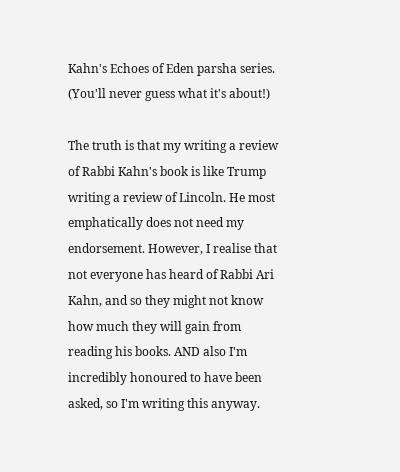Kahn's Echoes of Eden parsha series. (You'll never guess what it's about!)

The truth is that my writing a review of Rabbi Kahn's book is like Trump writing a review of Lincoln. He most emphatically does not need my endorsement. However, I realise that not everyone has heard of Rabbi Ari Kahn, and so they might not know how much they will gain from reading his books. AND also I'm incredibly honoured to have been asked, so I'm writing this anyway.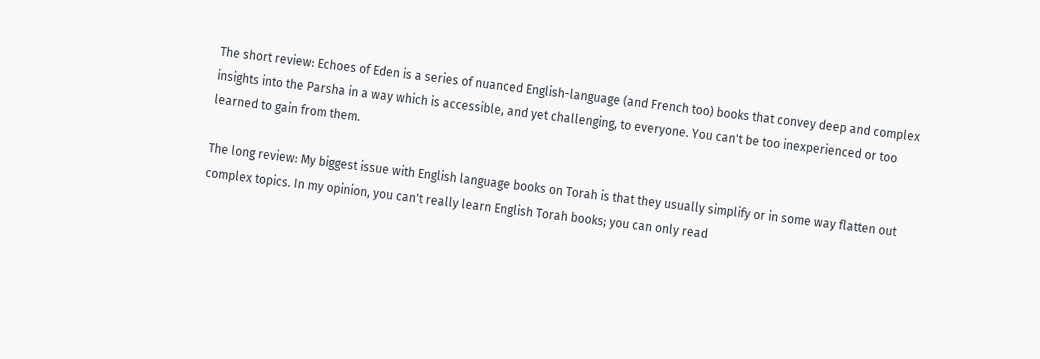The short review: Echoes of Eden is a series of nuanced English-language (and French too) books that convey deep and complex insights into the Parsha in a way which is accessible, and yet challenging, to everyone. You can't be too inexperienced or too learned to gain from them.

The long review: My biggest issue with English language books on Torah is that they usually simplify or in some way flatten out complex topics. In my opinion, you can't really learn English Torah books; you can only read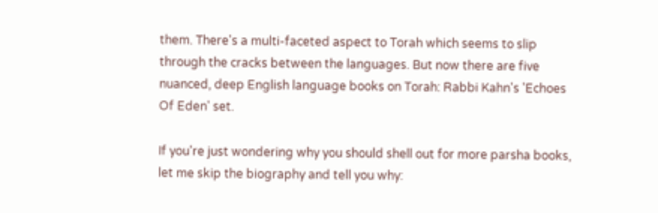them. There's a multi-faceted aspect to Torah which seems to slip through the cracks between the languages. But now there are five nuanced, deep English language books on Torah: Rabbi Kahn's 'Echoes Of Eden' set.

If you're just wondering why you should shell out for more parsha books, let me skip the biography and tell you why: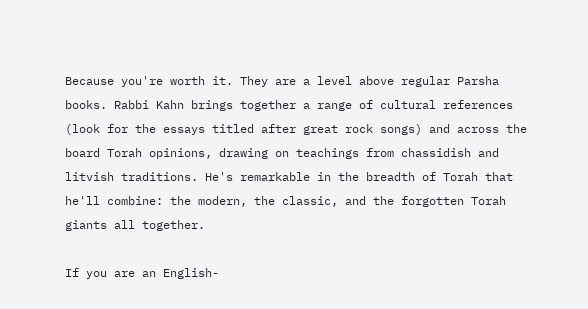Because you're worth it. They are a level above regular Parsha books. Rabbi Kahn brings together a range of cultural references (look for the essays titled after great rock songs) and across the board Torah opinions, drawing on teachings from chassidish and litvish traditions. He's remarkable in the breadth of Torah that he'll combine: the modern, the classic, and the forgotten Torah giants all together.

If you are an English-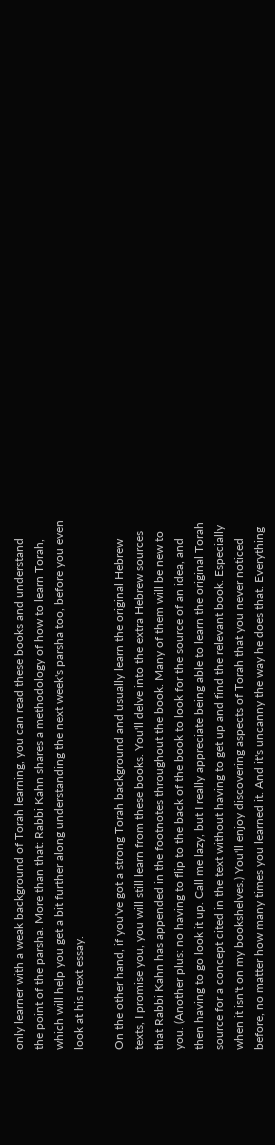only learner with a weak background of Torah learning, you can read these books and understand the point of the parsha. More than that: Rabbi Kahn shares a methodology of how to learn Torah, which will help you get a bit further along understanding the next week's parsha too, before you even look at his next essay.

On the other hand, if you've got a strong Torah background and usually learn the original Hebrew texts, I promise you, you will still learn from these books. You'll delve into the extra Hebrew sources that Rabbi Kahn has appended in the footnotes throughout the book. Many of them will be new to you. (Another plus: no having to flip to the back of the book to look for the source of an idea, and then having to go look it up. Call me lazy, but I really appreciate being able to learn the original Torah source for a concept cited in the text without having to get up and find the relevant book. Especially when it isn't on my bookshelves.) You'll enjoy discovering aspects of Torah that you never noticed before, no matter how many times you learned it. And it's uncanny the way he does that. Everything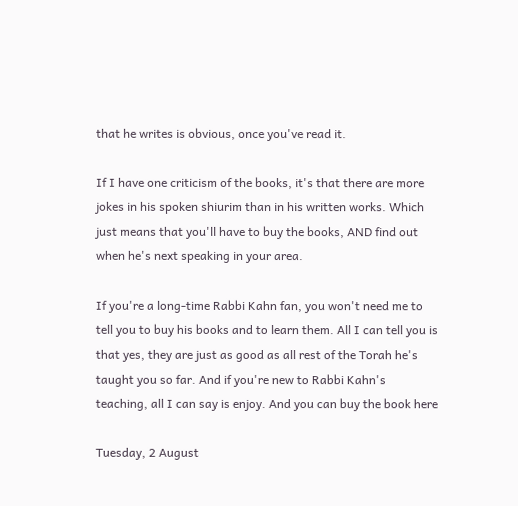that he writes is obvious, once you've read it.

If I have one criticism of the books, it's that there are more jokes in his spoken shiurim than in his written works. Which just means that you'll have to buy the books, AND find out when he's next speaking in your area.

If you're a long-time Rabbi Kahn fan, you won't need me to tell you to buy his books and to learn them. All I can tell you is that yes, they are just as good as all rest of the Torah he's taught you so far. And if you're new to Rabbi Kahn's teaching, all I can say is enjoy. And you can buy the book here

Tuesday, 2 August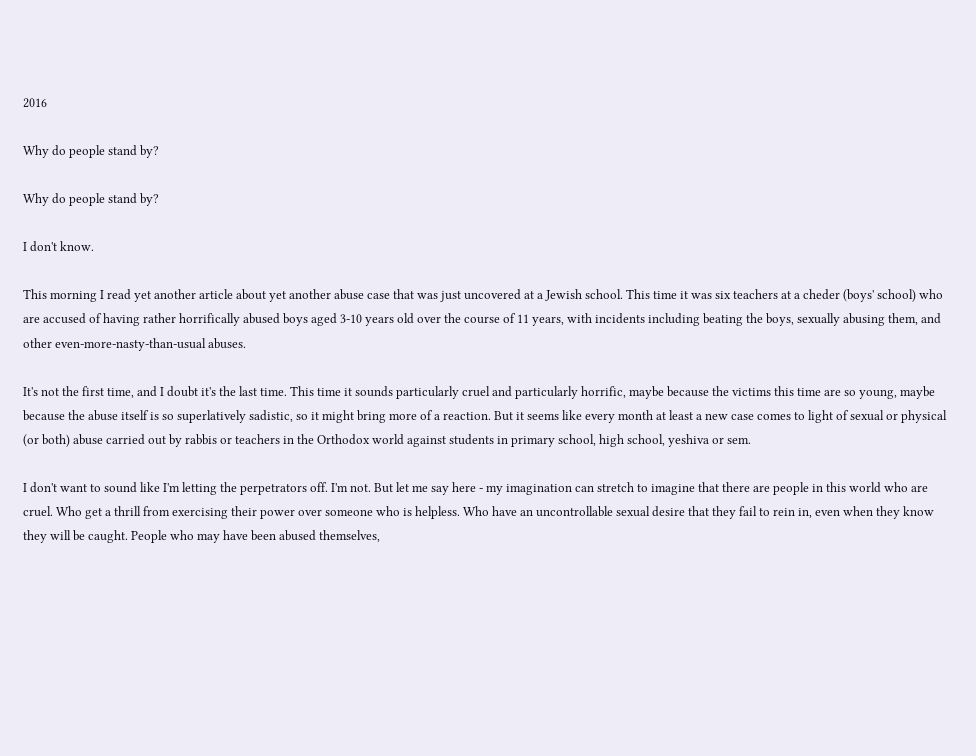2016

Why do people stand by?

Why do people stand by?

I don't know.

This morning I read yet another article about yet another abuse case that was just uncovered at a Jewish school. This time it was six teachers at a cheder (boys' school) who are accused of having rather horrifically abused boys aged 3-10 years old over the course of 11 years, with incidents including beating the boys, sexually abusing them, and other even-more-nasty-than-usual abuses.

It's not the first time, and I doubt it's the last time. This time it sounds particularly cruel and particularly horrific, maybe because the victims this time are so young, maybe because the abuse itself is so superlatively sadistic, so it might bring more of a reaction. But it seems like every month at least a new case comes to light of sexual or physical (or both) abuse carried out by rabbis or teachers in the Orthodox world against students in primary school, high school, yeshiva or sem.

I don't want to sound like I'm letting the perpetrators off. I'm not. But let me say here - my imagination can stretch to imagine that there are people in this world who are cruel. Who get a thrill from exercising their power over someone who is helpless. Who have an uncontrollable sexual desire that they fail to rein in, even when they know they will be caught. People who may have been abused themselves,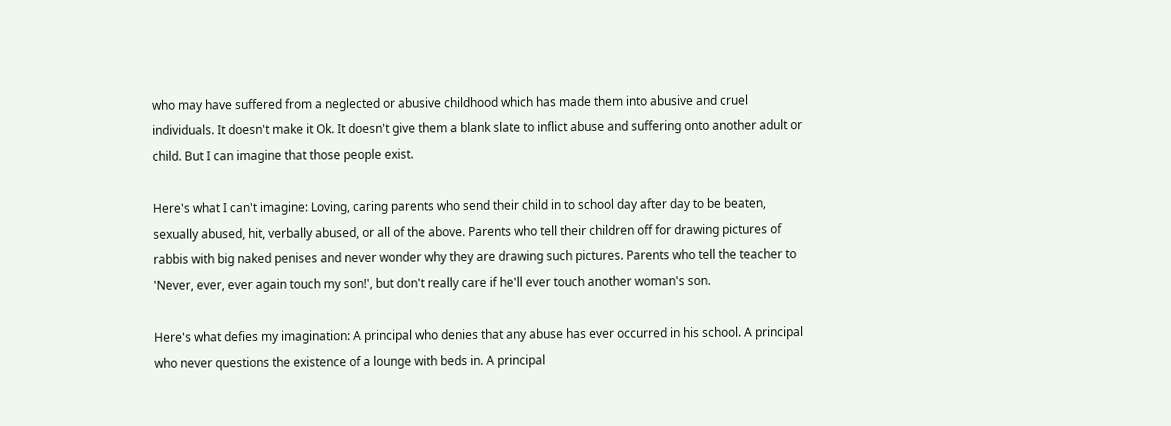who may have suffered from a neglected or abusive childhood which has made them into abusive and cruel individuals. It doesn't make it Ok. It doesn't give them a blank slate to inflict abuse and suffering onto another adult or child. But I can imagine that those people exist.

Here's what I can't imagine: Loving, caring parents who send their child in to school day after day to be beaten, sexually abused, hit, verbally abused, or all of the above. Parents who tell their children off for drawing pictures of rabbis with big naked penises and never wonder why they are drawing such pictures. Parents who tell the teacher to 'Never, ever, ever again touch my son!', but don't really care if he'll ever touch another woman's son.

Here's what defies my imagination: A principal who denies that any abuse has ever occurred in his school. A principal who never questions the existence of a lounge with beds in. A principal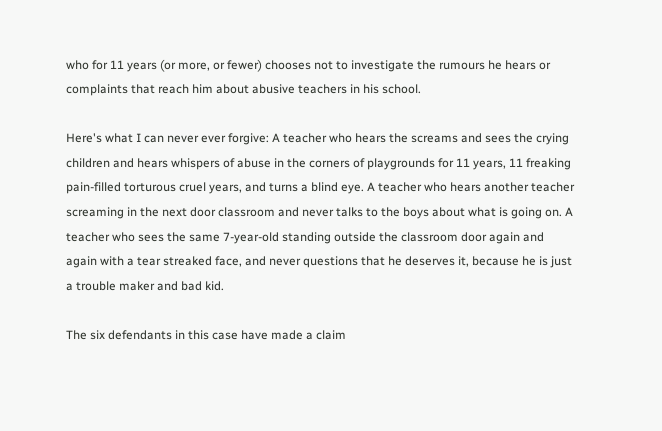who for 11 years (or more, or fewer) chooses not to investigate the rumours he hears or complaints that reach him about abusive teachers in his school.

Here's what I can never ever forgive: A teacher who hears the screams and sees the crying children and hears whispers of abuse in the corners of playgrounds for 11 years, 11 freaking pain-filled torturous cruel years, and turns a blind eye. A teacher who hears another teacher screaming in the next door classroom and never talks to the boys about what is going on. A teacher who sees the same 7-year-old standing outside the classroom door again and again with a tear streaked face, and never questions that he deserves it, because he is just a trouble maker and bad kid.

The six defendants in this case have made a claim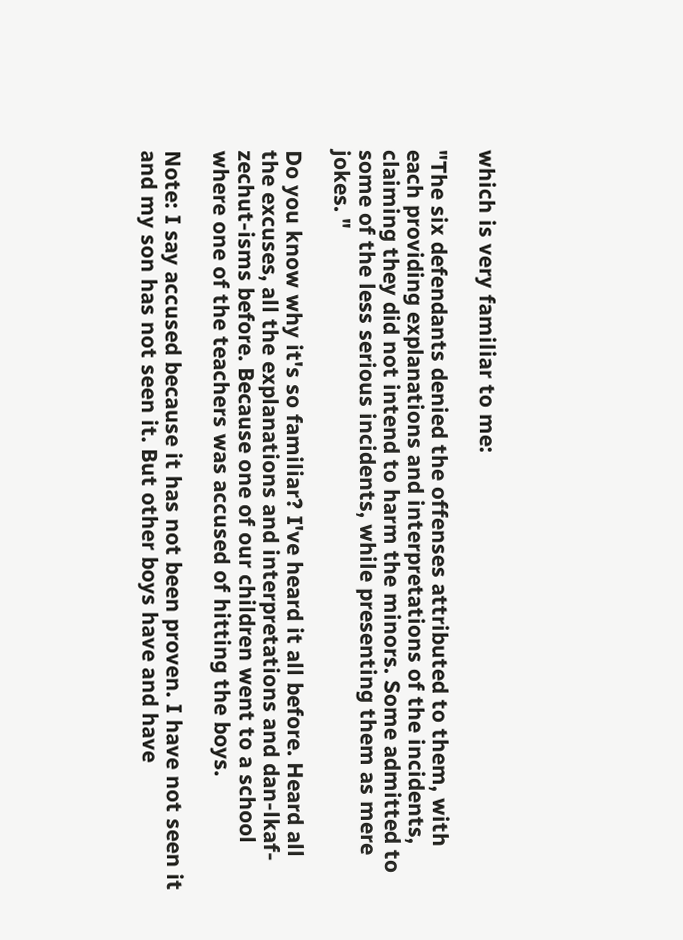which is very familiar to me:

"The six defendants denied the offenses attributed to them, with each providing explanations and interpretations of the incidents, claiming they did not intend to harm the minors. Some admitted to some of the less serious incidents, while presenting them as mere jokes. "

Do you know why it's so familiar? I've heard it all before. Heard all the excuses, all the explanations and interpretations and dan-lkaf-zechut-isms before. Because one of our children went to a school where one of the teachers was accused of hitting the boys.

Note: I say accused because it has not been proven. I have not seen it and my son has not seen it. But other boys have and have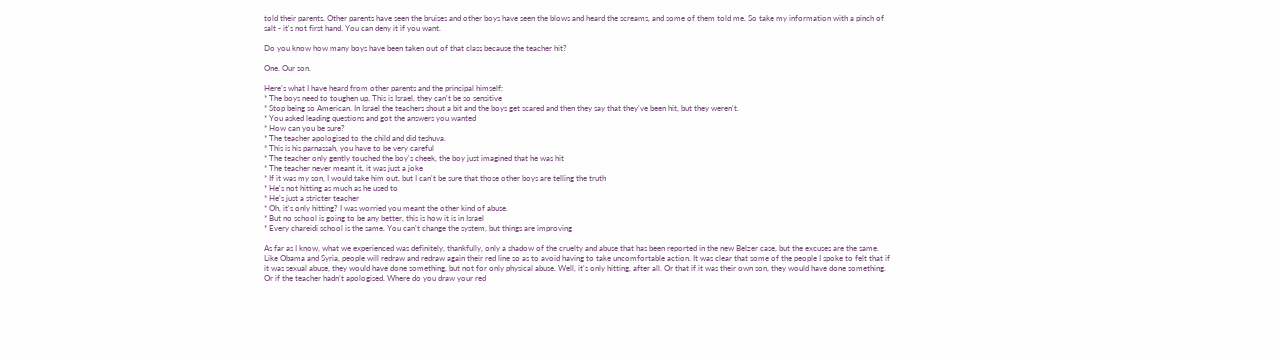told their parents. Other parents have seen the bruises and other boys have seen the blows and heard the screams, and some of them told me. So take my information with a pinch of salt - it's not first hand. You can deny it if you want.

Do you know how many boys have been taken out of that class because the teacher hit?

One. Our son.

Here's what I have heard from other parents and the principal himself:
* The boys need to toughen up. This is Israel, they can't be so sensitive
* Stop being so American. In Israel the teachers shout a bit and the boys get scared and then they say that they've been hit, but they weren't.
* You asked leading questions and got the answers you wanted
* How can you be sure?
* The teacher apologised to the child and did teshuva.
* This is his parnassah, you have to be very careful
* The teacher only gently touched the boy's cheek, the boy just imagined that he was hit
* The teacher never meant it, it was just a joke
* If it was my son, I would take him out, but I can't be sure that those other boys are telling the truth
* He's not hitting as much as he used to
* He's just a stricter teacher
* Oh, it's only hitting? I was worried you meant the other kind of abuse.
* But no school is going to be any better, this is how it is in Israel
* Every chareidi school is the same. You can't change the system, but things are improving

As far as I know, what we experienced was definitely, thankfully, only a shadow of the cruelty and abuse that has been reported in the new Belzer case, but the excuses are the same. Like Obama and Syria, people will redraw and redraw again their red line so as to avoid having to take uncomfortable action. It was clear that some of the people I spoke to felt that if it was sexual abuse, they would have done something, but not for only physical abuse. Well, it's only hitting, after all. Or that if it was their own son, they would have done something. Or if the teacher hadn't apologised. Where do you draw your red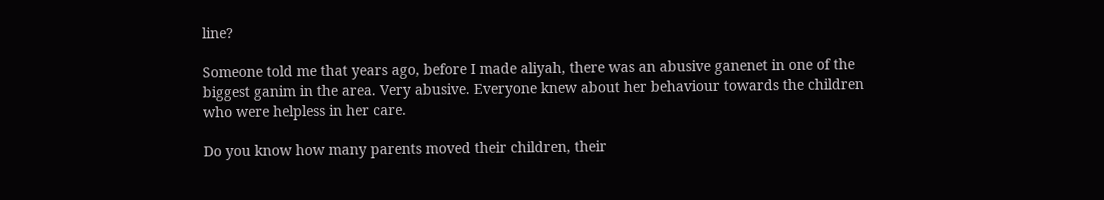line?

Someone told me that years ago, before I made aliyah, there was an abusive ganenet in one of the biggest ganim in the area. Very abusive. Everyone knew about her behaviour towards the children who were helpless in her care.

Do you know how many parents moved their children, their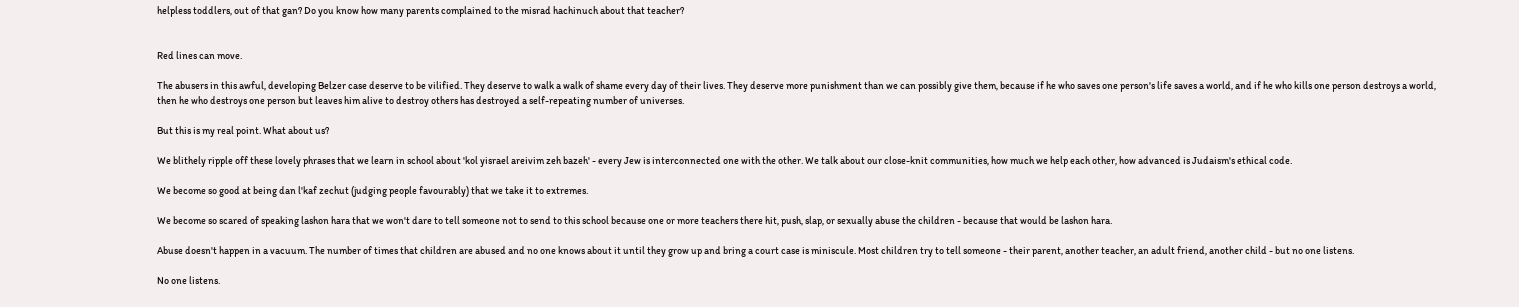helpless toddlers, out of that gan? Do you know how many parents complained to the misrad hachinuch about that teacher?


Red lines can move.

The abusers in this awful, developing Belzer case deserve to be vilified. They deserve to walk a walk of shame every day of their lives. They deserve more punishment than we can possibly give them, because if he who saves one person's life saves a world, and if he who kills one person destroys a world, then he who destroys one person but leaves him alive to destroy others has destroyed a self-repeating number of universes.

But this is my real point. What about us?

We blithely ripple off these lovely phrases that we learn in school about 'kol yisrael areivim zeh bazeh' - every Jew is interconnected one with the other. We talk about our close-knit communities, how much we help each other, how advanced is Judaism's ethical code.

We become so good at being dan l'kaf zechut (judging people favourably) that we take it to extremes.

We become so scared of speaking lashon hara that we won't dare to tell someone not to send to this school because one or more teachers there hit, push, slap, or sexually abuse the children - because that would be lashon hara.

Abuse doesn't happen in a vacuum. The number of times that children are abused and no one knows about it until they grow up and bring a court case is miniscule. Most children try to tell someone - their parent, another teacher, an adult friend, another child - but no one listens.

No one listens.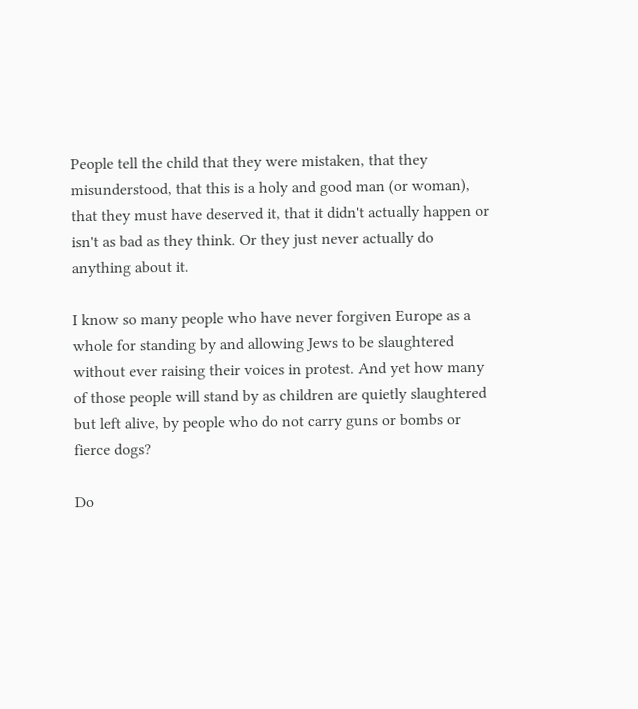People tell the child that they were mistaken, that they misunderstood, that this is a holy and good man (or woman), that they must have deserved it, that it didn't actually happen or isn't as bad as they think. Or they just never actually do anything about it.

I know so many people who have never forgiven Europe as a whole for standing by and allowing Jews to be slaughtered without ever raising their voices in protest. And yet how many of those people will stand by as children are quietly slaughtered but left alive, by people who do not carry guns or bombs or fierce dogs?

Do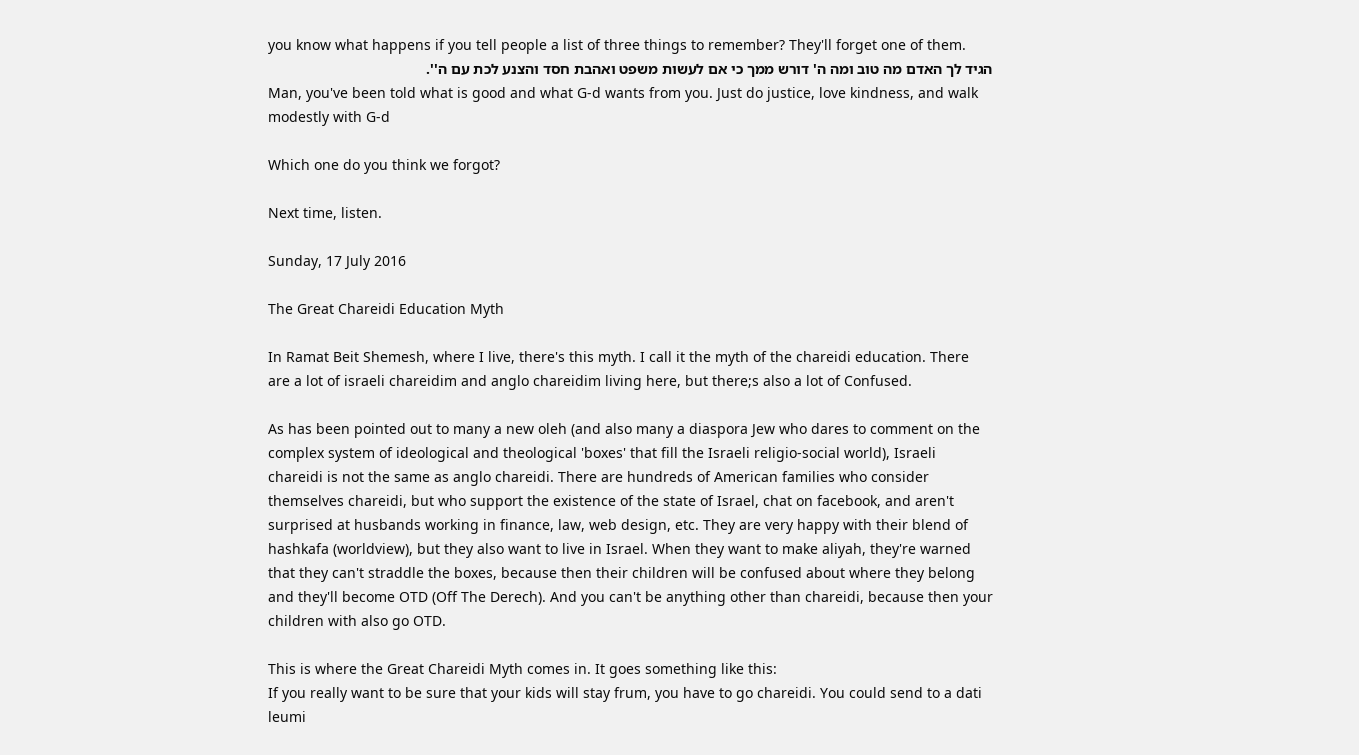you know what happens if you tell people a list of three things to remember? They'll forget one of them.
הגיד לך האדם מה טוב ומה ה' דורש ממך כי אם לעשות משפט ואהבת חסד והצנע לכת עם ה''.
Man, you've been told what is good and what G-d wants from you. Just do justice, love kindness, and walk modestly with G-d

Which one do you think we forgot?

Next time, listen.

Sunday, 17 July 2016

The Great Chareidi Education Myth

In Ramat Beit Shemesh, where I live, there's this myth. I call it the myth of the chareidi education. There are a lot of israeli chareidim and anglo chareidim living here, but there;s also a lot of Confused.

As has been pointed out to many a new oleh (and also many a diaspora Jew who dares to comment on the complex system of ideological and theological 'boxes' that fill the Israeli religio-social world), Israeli chareidi is not the same as anglo chareidi. There are hundreds of American families who consider themselves chareidi, but who support the existence of the state of Israel, chat on facebook, and aren't surprised at husbands working in finance, law, web design, etc. They are very happy with their blend of hashkafa (worldview), but they also want to live in Israel. When they want to make aliyah, they're warned that they can't straddle the boxes, because then their children will be confused about where they belong and they'll become OTD (Off The Derech). And you can't be anything other than chareidi, because then your children with also go OTD.

This is where the Great Chareidi Myth comes in. It goes something like this:
If you really want to be sure that your kids will stay frum, you have to go chareidi. You could send to a dati leumi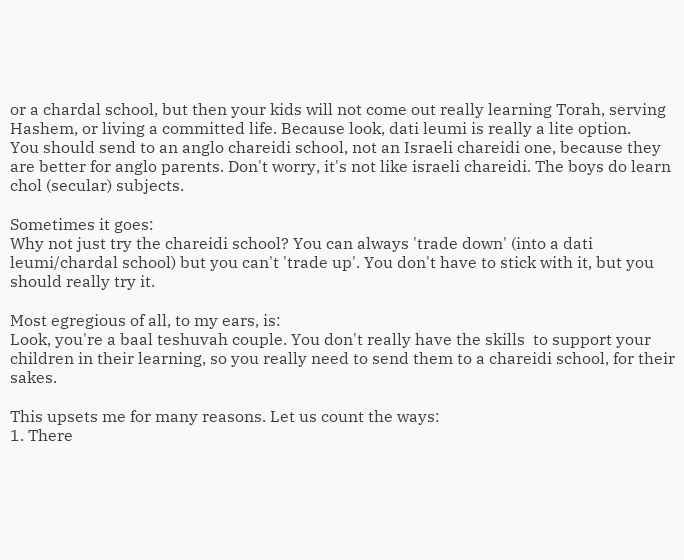or a chardal school, but then your kids will not come out really learning Torah, serving Hashem, or living a committed life. Because look, dati leumi is really a lite option.
You should send to an anglo chareidi school, not an Israeli chareidi one, because they are better for anglo parents. Don't worry, it's not like israeli chareidi. The boys do learn chol (secular) subjects.

Sometimes it goes:
Why not just try the chareidi school? You can always 'trade down' (into a dati leumi/chardal school) but you can't 'trade up'. You don't have to stick with it, but you should really try it.

Most egregious of all, to my ears, is:
Look, you're a baal teshuvah couple. You don't really have the skills  to support your children in their learning, so you really need to send them to a chareidi school, for their sakes.

This upsets me for many reasons. Let us count the ways:
1. There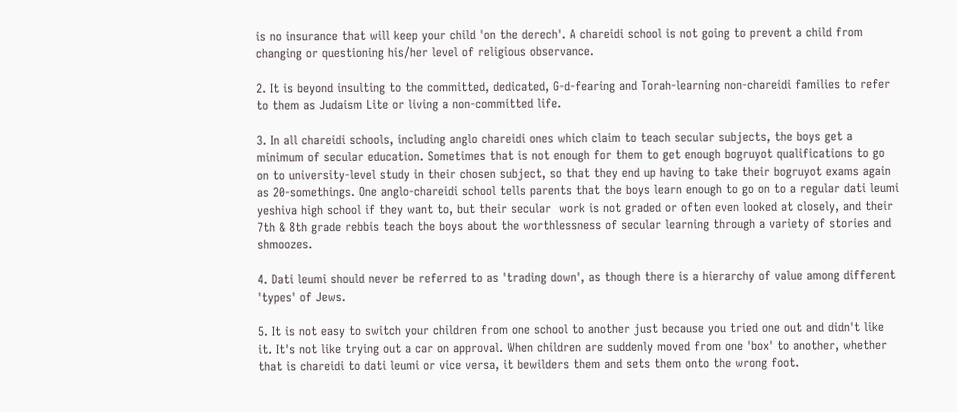is no insurance that will keep your child 'on the derech'. A chareidi school is not going to prevent a child from changing or questioning his/her level of religious observance.

2. It is beyond insulting to the committed, dedicated, G-d-fearing and Torah-learning non-chareidi families to refer to them as Judaism Lite or living a non-committed life.

3. In all chareidi schools, including anglo chareidi ones which claim to teach secular subjects, the boys get a minimum of secular education. Sometimes that is not enough for them to get enough bogruyot qualifications to go on to university-level study in their chosen subject, so that they end up having to take their bogruyot exams again as 20-somethings. One anglo-chareidi school tells parents that the boys learn enough to go on to a regular dati leumi yeshiva high school if they want to, but their secular  work is not graded or often even looked at closely, and their 7th & 8th grade rebbis teach the boys about the worthlessness of secular learning through a variety of stories and shmoozes.

4. Dati leumi should never be referred to as 'trading down', as though there is a hierarchy of value among different 'types' of Jews.

5. It is not easy to switch your children from one school to another just because you tried one out and didn't like it. It's not like trying out a car on approval. When children are suddenly moved from one 'box' to another, whether that is chareidi to dati leumi or vice versa, it bewilders them and sets them onto the wrong foot.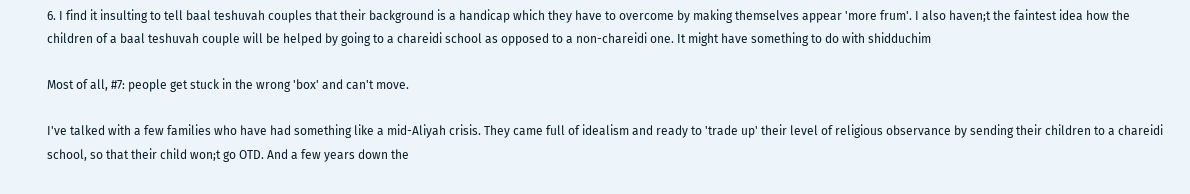6. I find it insulting to tell baal teshuvah couples that their background is a handicap which they have to overcome by making themselves appear 'more frum'. I also haven;t the faintest idea how the children of a baal teshuvah couple will be helped by going to a chareidi school as opposed to a non-chareidi one. It might have something to do with shidduchim

Most of all, #7: people get stuck in the wrong 'box' and can't move.

I've talked with a few families who have had something like a mid-Aliyah crisis. They came full of idealism and ready to 'trade up' their level of religious observance by sending their children to a chareidi school, so that their child won;t go OTD. And a few years down the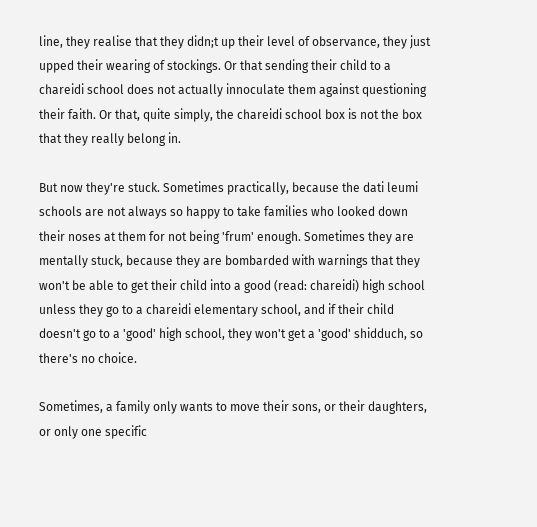line, they realise that they didn;t up their level of observance, they just upped their wearing of stockings. Or that sending their child to a chareidi school does not actually innoculate them against questioning their faith. Or that, quite simply, the chareidi school box is not the box that they really belong in.

But now they're stuck. Sometimes practically, because the dati leumi schools are not always so happy to take families who looked down their noses at them for not being 'frum' enough. Sometimes they are mentally stuck, because they are bombarded with warnings that they won't be able to get their child into a good (read: chareidi) high school unless they go to a chareidi elementary school, and if their child doesn't go to a 'good' high school, they won't get a 'good' shidduch, so there's no choice.

Sometimes, a family only wants to move their sons, or their daughters, or only one specific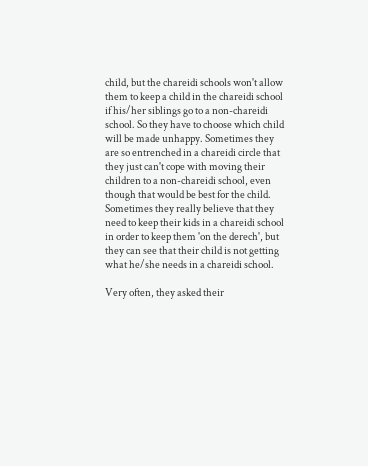child, but the chareidi schools won't allow them to keep a child in the chareidi school if his/her siblings go to a non-chareidi school. So they have to choose which child will be made unhappy. Sometimes they are so entrenched in a chareidi circle that they just can't cope with moving their children to a non-chareidi school, even though that would be best for the child. Sometimes they really believe that they need to keep their kids in a chareidi school in order to keep them 'on the derech', but they can see that their child is not getting what he/she needs in a chareidi school.

Very often, they asked their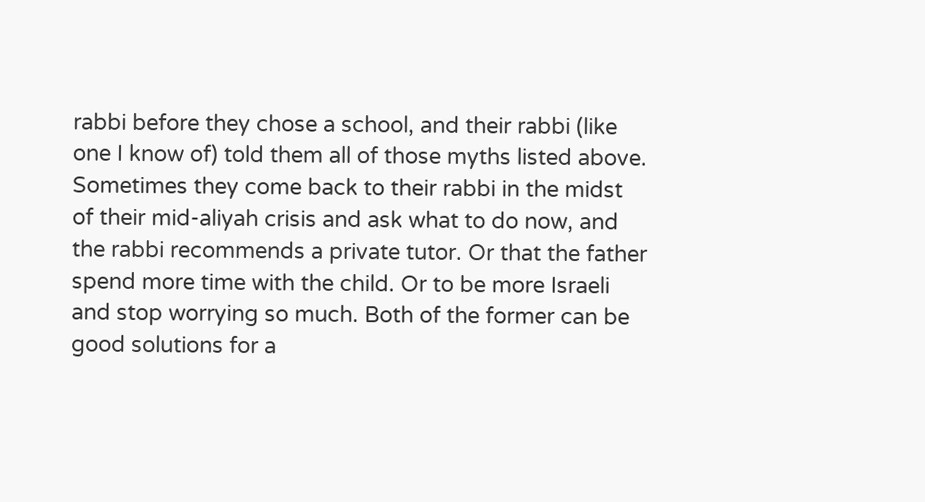rabbi before they chose a school, and their rabbi (like one I know of) told them all of those myths listed above. Sometimes they come back to their rabbi in the midst of their mid-aliyah crisis and ask what to do now, and the rabbi recommends a private tutor. Or that the father spend more time with the child. Or to be more Israeli and stop worrying so much. Both of the former can be good solutions for a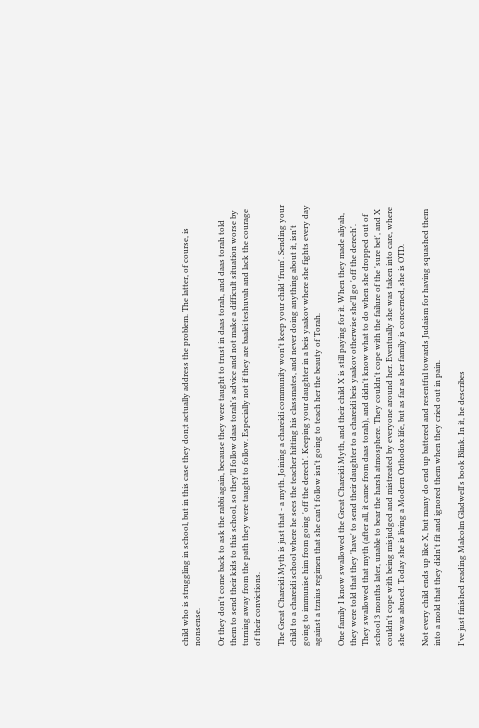child who is struggling in school, but in this case they don;t actually address the problem. The latter, of course, is nonsense.

Or they don't come back to ask the rabbi again, because they were taught to trust in daas torah, and daas torah told them to send their kids to this school, so they'll follow daas torah's advice and not make a difficult situation worse by turning away from the path they were taught to follow. Especially not if they are baalei teshuvah and lack the courage of their convictions.

The Great Chareidi Myth is just that - a myth. Joining a chareidi community won't keep your child 'frum'. Sending your child to a chareidi school where he sees the teacher hitting his classmates, and never doing anything about it, isn't going to immunise him from going 'off the derech'. Keeping your daughter in a beis yaakov where she fights every day against a tznius regimen that she can't follow isn't going to teach her the beauty of Torah.

One family I know swallowed the Great Chareidi Myth, and their child X is still paying for it. When they made aliyah, they were told that they 'have' to send their daughter to a chareidi beis yaakov otherwise she'll go 'off the derech'. They swallowed that myth (after all, it came from daas torah), and didn't know what to do when she dropped out of school 3 months later, unable to bear the harsh atmosphere. They couldn't cope with the failure of the 'sure bet', and X couldn't cope with being misjudged and mistreated by everyone around her. Eventually she was taken into care, where she was abused. Today she is living a Modern Orthodox life, but as far as her family is concerned, she is OTD.

Not every child ends up like X, but many do end up battered and resentful towards Judaism for having squashed them into a mold that they didn't fit and ignored them when they cried out in pain.

I've just finished reading Malcolm Gladwell's book Blink. In it, he describes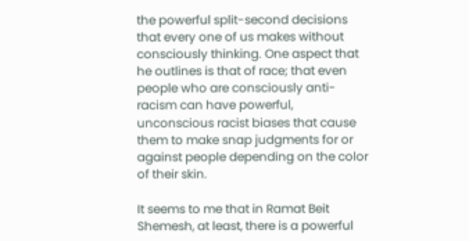the powerful split-second decisions that every one of us makes without consciously thinking. One aspect that he outlines is that of race; that even people who are consciously anti-racism can have powerful, unconscious racist biases that cause them to make snap judgments for or against people depending on the color of their skin.

It seems to me that in Ramat Beit Shemesh, at least, there is a powerful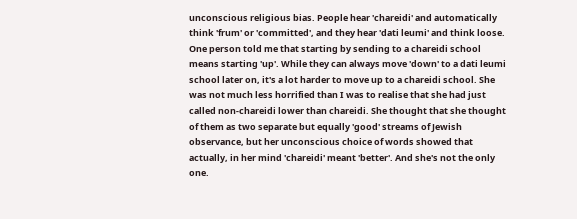unconscious religious bias. People hear 'chareidi' and automatically think 'frum' or 'committed', and they hear 'dati leumi' and think loose. One person told me that starting by sending to a chareidi school means starting 'up'. While they can always move 'down' to a dati leumi school later on, it's a lot harder to move up to a chareidi school. She was not much less horrified than I was to realise that she had just called non-chareidi lower than chareidi. She thought that she thought of them as two separate but equally 'good' streams of Jewish observance, but her unconscious choice of words showed that actually, in her mind 'chareidi' meant 'better'. And she's not the only one.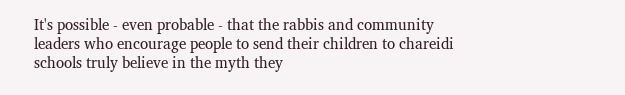It's possible - even probable - that the rabbis and community leaders who encourage people to send their children to chareidi schools truly believe in the myth they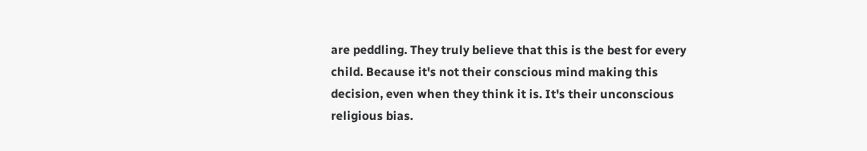are peddling. They truly believe that this is the best for every child. Because it's not their conscious mind making this decision, even when they think it is. It's their unconscious religious bias.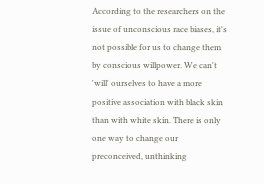According to the researchers on the issue of unconscious race biases, it's not possible for us to change them by conscious willpower. We can't 'will' ourselves to have a more positive association with black skin than with white skin. There is only one way to change our preconceived, unthinking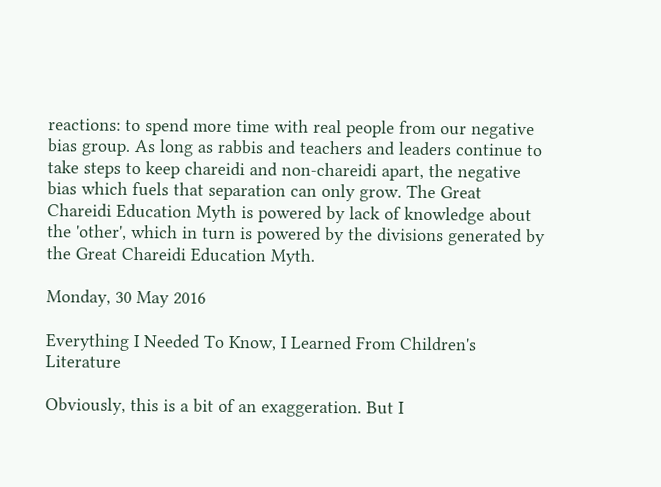reactions: to spend more time with real people from our negative bias group. As long as rabbis and teachers and leaders continue to take steps to keep chareidi and non-chareidi apart, the negative bias which fuels that separation can only grow. The Great Chareidi Education Myth is powered by lack of knowledge about the 'other', which in turn is powered by the divisions generated by the Great Chareidi Education Myth.

Monday, 30 May 2016

Everything I Needed To Know, I Learned From Children's Literature

Obviously, this is a bit of an exaggeration. But I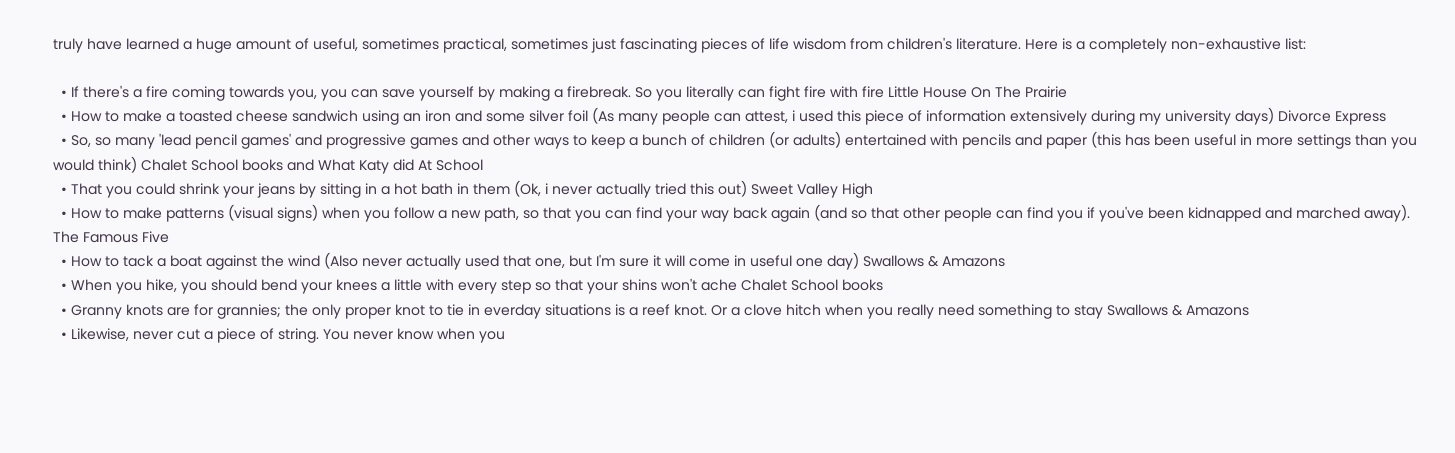truly have learned a huge amount of useful, sometimes practical, sometimes just fascinating pieces of life wisdom from children's literature. Here is a completely non-exhaustive list:

  • If there's a fire coming towards you, you can save yourself by making a firebreak. So you literally can fight fire with fire Little House On The Prairie
  • How to make a toasted cheese sandwich using an iron and some silver foil (As many people can attest, i used this piece of information extensively during my university days) Divorce Express
  • So, so many 'lead pencil games' and progressive games and other ways to keep a bunch of children (or adults) entertained with pencils and paper (this has been useful in more settings than you would think) Chalet School books and What Katy did At School
  • That you could shrink your jeans by sitting in a hot bath in them (Ok, i never actually tried this out) Sweet Valley High
  • How to make patterns (visual signs) when you follow a new path, so that you can find your way back again (and so that other people can find you if you've been kidnapped and marched away). The Famous Five
  • How to tack a boat against the wind (Also never actually used that one, but I'm sure it will come in useful one day) Swallows & Amazons
  • When you hike, you should bend your knees a little with every step so that your shins won't ache Chalet School books
  • Granny knots are for grannies; the only proper knot to tie in everday situations is a reef knot. Or a clove hitch when you really need something to stay Swallows & Amazons
  • Likewise, never cut a piece of string. You never know when you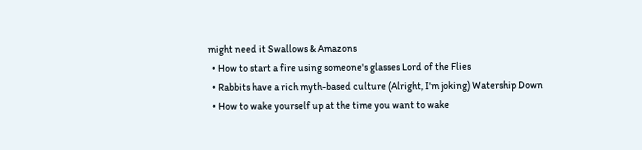might need it Swallows & Amazons
  • How to start a fire using someone's glasses Lord of the Flies
  • Rabbits have a rich myth-based culture (Alright, I'm joking) Watership Down
  • How to wake yourself up at the time you want to wake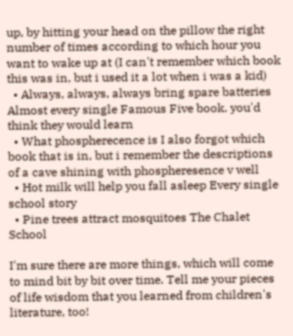up, by hitting your head on the pillow the right number of times according to which hour you want to wake up at (I can't remember which book this was in, but i used it a lot when i was a kid)
  • Always, always, always bring spare batteries Almost every single Famous Five book. you'd think they would learn
  • What phospherecence is I also forgot which book that is in, but i remember the descriptions of a cave shining with phospheresence v well
  • Hot milk will help you fall asleep Every single school story
  • Pine trees attract mosquitoes The Chalet School

I'm sure there are more things, which will come to mind bit by bit over time. Tell me your pieces of life wisdom that you learned from children's literature, too!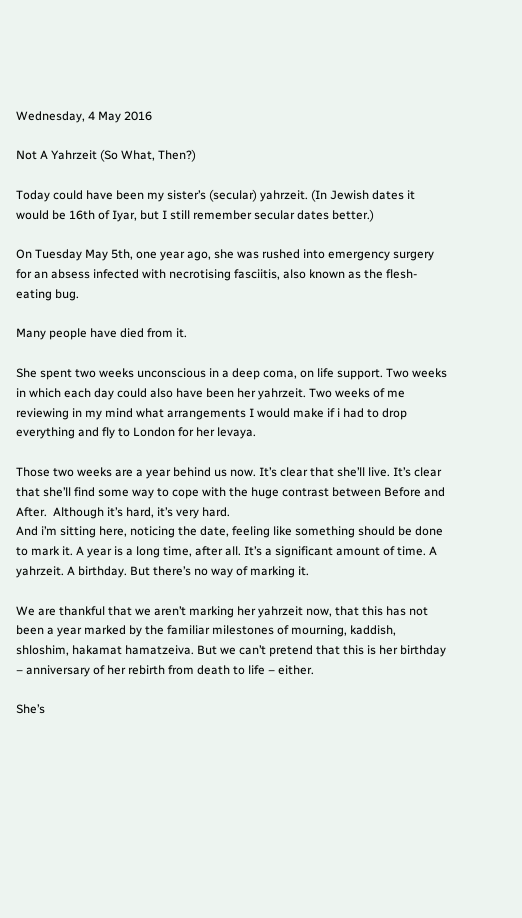Wednesday, 4 May 2016

Not A Yahrzeit (So What, Then?)

Today could have been my sister’s (secular) yahrzeit. (In Jewish dates it would be 16th of Iyar, but I still remember secular dates better.)

On Tuesday May 5th, one year ago, she was rushed into emergency surgery for an absess infected with necrotising fasciitis, also known as the flesh-eating bug.

Many people have died from it.

She spent two weeks unconscious in a deep coma, on life support. Two weeks in which each day could also have been her yahrzeit. Two weeks of me reviewing in my mind what arrangements I would make if i had to drop everything and fly to London for her levaya.

Those two weeks are a year behind us now. It’s clear that she’ll live. It’s clear that she’ll find some way to cope with the huge contrast between Before and After.  Although it’s hard, it’s very hard.
And i’m sitting here, noticing the date, feeling like something should be done to mark it. A year is a long time, after all. It’s a significant amount of time. A yahrzeit. A birthday. But there’s no way of marking it.

We are thankful that we aren’t marking her yahrzeit now, that this has not been a year marked by the familiar milestones of mourning, kaddish, shloshim, hakamat hamatzeiva. But we can’t pretend that this is her birthday – anniversary of her rebirth from death to life – either.

She’s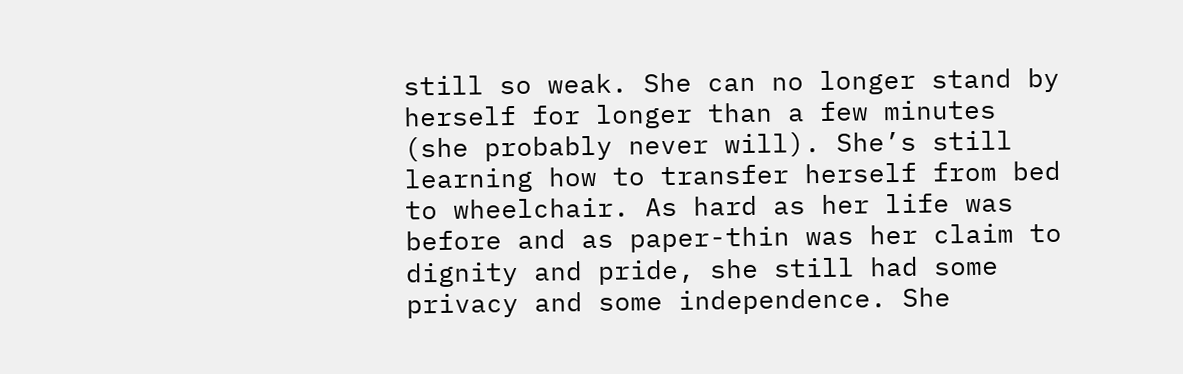still so weak. She can no longer stand by herself for longer than a few minutes (she probably never will). She’s still learning how to transfer herself from bed to wheelchair. As hard as her life was before and as paper-thin was her claim to dignity and pride, she still had some privacy and some independence. She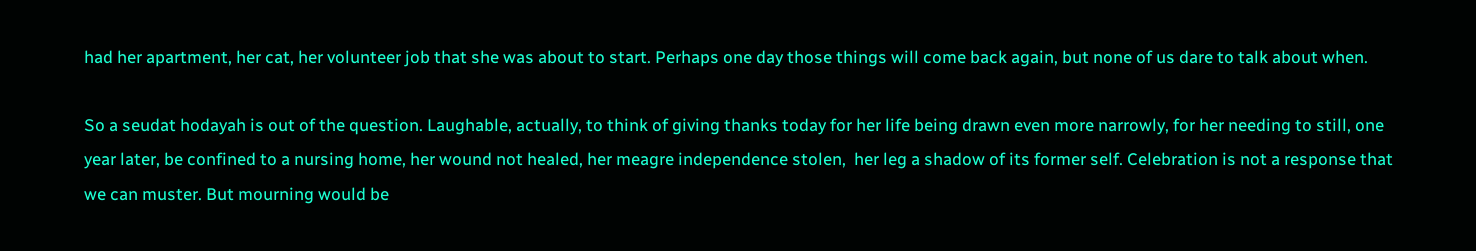had her apartment, her cat, her volunteer job that she was about to start. Perhaps one day those things will come back again, but none of us dare to talk about when.

So a seudat hodayah is out of the question. Laughable, actually, to think of giving thanks today for her life being drawn even more narrowly, for her needing to still, one year later, be confined to a nursing home, her wound not healed, her meagre independence stolen,  her leg a shadow of its former self. Celebration is not a response that we can muster. But mourning would be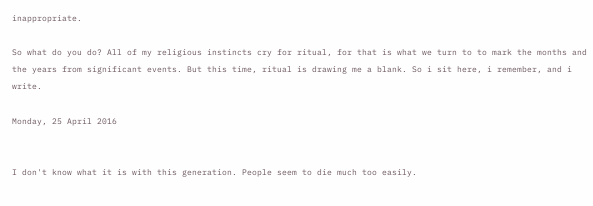inappropriate.

So what do you do? All of my religious instincts cry for ritual, for that is what we turn to to mark the months and the years from significant events. But this time, ritual is drawing me a blank. So i sit here, i remember, and i write.

Monday, 25 April 2016


I don't know what it is with this generation. People seem to die much too easily.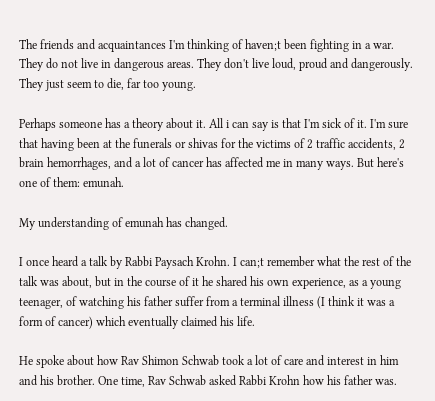The friends and acquaintances I'm thinking of haven;t been fighting in a war. They do not live in dangerous areas. They don't live loud, proud and dangerously. They just seem to die, far too young.

Perhaps someone has a theory about it. All i can say is that I'm sick of it. I'm sure that having been at the funerals or shivas for the victims of 2 traffic accidents, 2 brain hemorrhages, and a lot of cancer has affected me in many ways. But here's one of them: emunah.

My understanding of emunah has changed.

I once heard a talk by Rabbi Paysach Krohn. I can;t remember what the rest of the talk was about, but in the course of it he shared his own experience, as a young teenager, of watching his father suffer from a terminal illness (I think it was a form of cancer) which eventually claimed his life.

He spoke about how Rav Shimon Schwab took a lot of care and interest in him and his brother. One time, Rav Schwab asked Rabbi Krohn how his father was.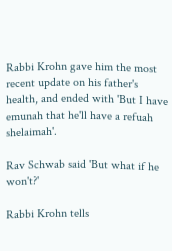Rabbi Krohn gave him the most recent update on his father's health, and ended with 'But I have emunah that he'll have a refuah shelaimah'.

Rav Schwab said 'But what if he won't?'

Rabbi Krohn tells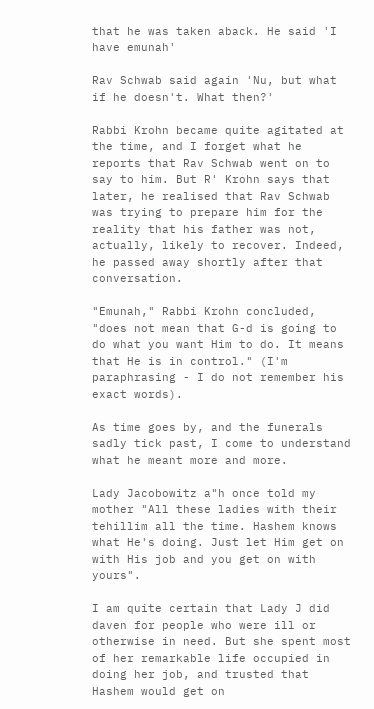that he was taken aback. He said 'I have emunah'

Rav Schwab said again 'Nu, but what if he doesn't. What then?'

Rabbi Krohn became quite agitated at the time, and I forget what he reports that Rav Schwab went on to say to him. But R' Krohn says that later, he realised that Rav Schwab was trying to prepare him for the reality that his father was not, actually, likely to recover. Indeed, he passed away shortly after that conversation.

"Emunah," Rabbi Krohn concluded, "does not mean that G-d is going to do what you want Him to do. It means that He is in control." (I'm paraphrasing - I do not remember his exact words).

As time goes by, and the funerals sadly tick past, I come to understand what he meant more and more.

Lady Jacobowitz a"h once told my mother "All these ladies with their tehillim all the time. Hashem knows what He's doing. Just let Him get on with His job and you get on with yours".

I am quite certain that Lady J did daven for people who were ill or otherwise in need. But she spent most of her remarkable life occupied in doing her job, and trusted that Hashem would get on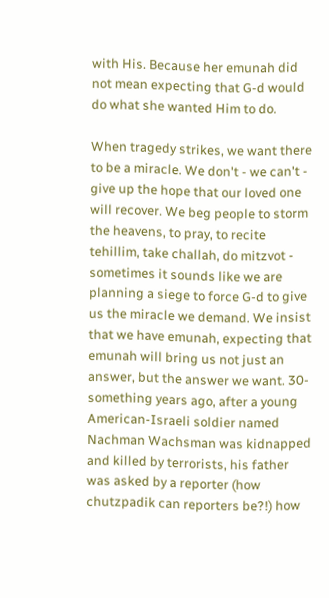with His. Because her emunah did not mean expecting that G-d would do what she wanted Him to do.

When tragedy strikes, we want there to be a miracle. We don't - we can't - give up the hope that our loved one will recover. We beg people to storm the heavens, to pray, to recite tehillim, take challah, do mitzvot - sometimes it sounds like we are planning a siege to force G-d to give us the miracle we demand. We insist that we have emunah, expecting that emunah will bring us not just an answer, but the answer we want. 30-something years ago, after a young American-Israeli soldier named Nachman Wachsman was kidnapped and killed by terrorists, his father was asked by a reporter (how chutzpadik can reporters be?!) how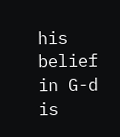his belief in G-d is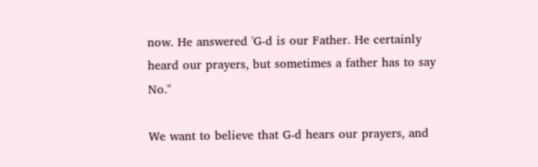now. He answered 'G-d is our Father. He certainly heard our prayers, but sometimes a father has to say No."

We want to believe that G-d hears our prayers, and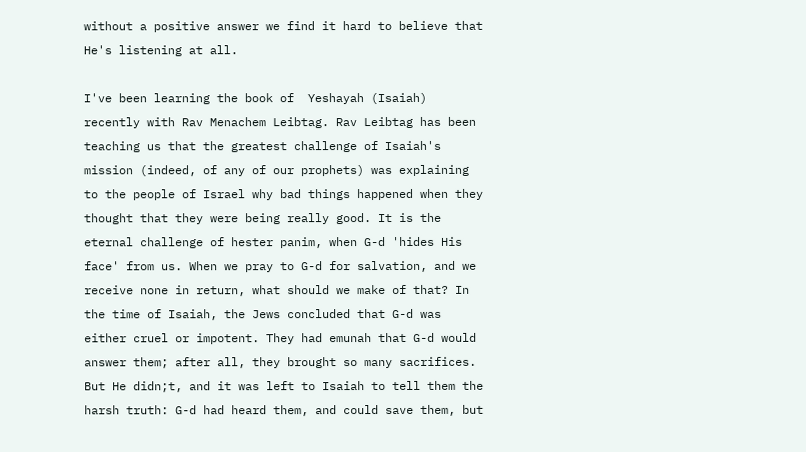without a positive answer we find it hard to believe that He's listening at all.

I've been learning the book of  Yeshayah (Isaiah) recently with Rav Menachem Leibtag. Rav Leibtag has been teaching us that the greatest challenge of Isaiah's mission (indeed, of any of our prophets) was explaining to the people of Israel why bad things happened when they thought that they were being really good. It is the eternal challenge of hester panim, when G-d 'hides His face' from us. When we pray to G-d for salvation, and we receive none in return, what should we make of that? In the time of Isaiah, the Jews concluded that G-d was either cruel or impotent. They had emunah that G-d would answer them; after all, they brought so many sacrifices. But He didn;t, and it was left to Isaiah to tell them the harsh truth: G-d had heard them, and could save them, but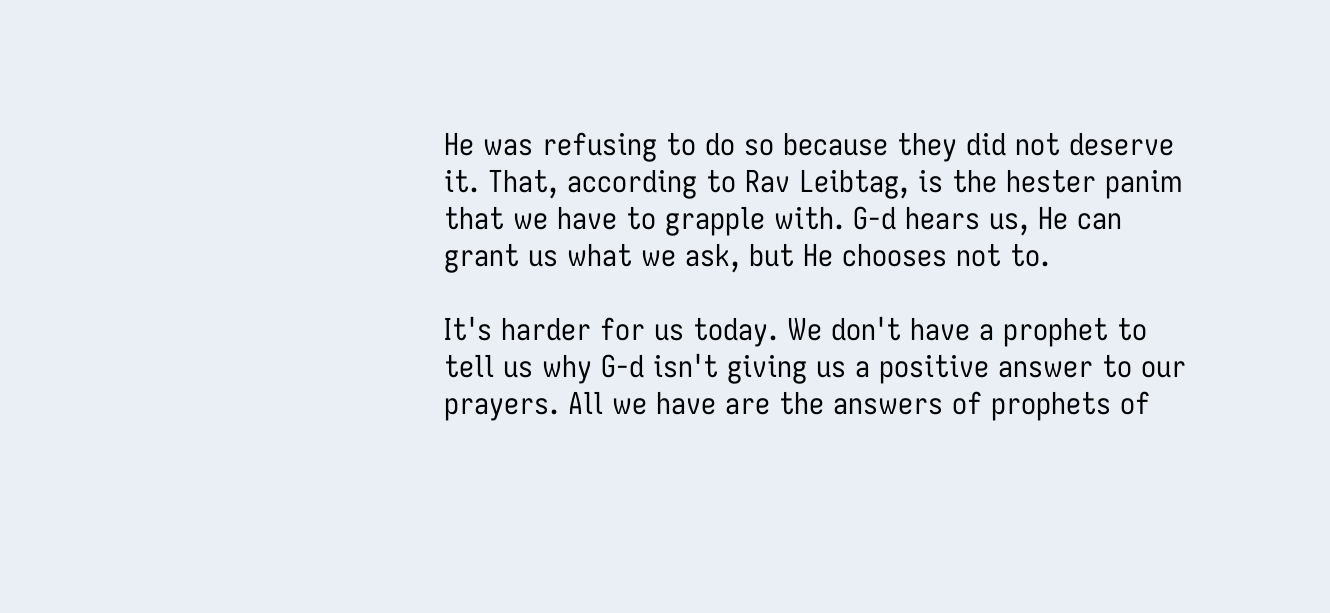He was refusing to do so because they did not deserve it. That, according to Rav Leibtag, is the hester panim that we have to grapple with. G-d hears us, He can grant us what we ask, but He chooses not to.

It's harder for us today. We don't have a prophet to tell us why G-d isn't giving us a positive answer to our prayers. All we have are the answers of prophets of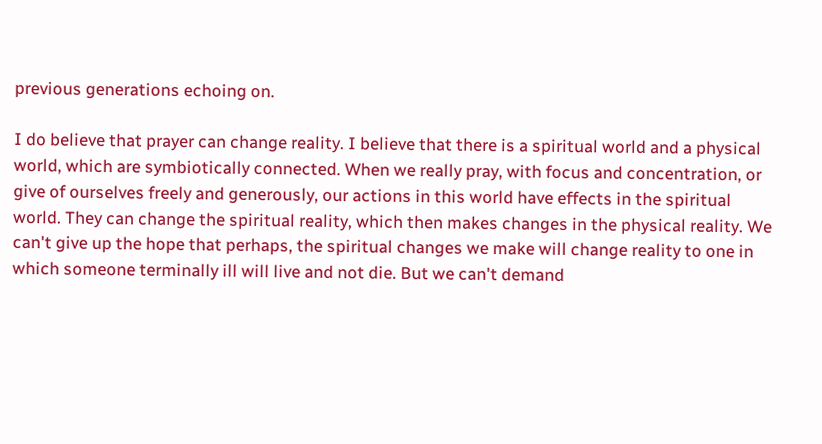previous generations echoing on.

I do believe that prayer can change reality. I believe that there is a spiritual world and a physical world, which are symbiotically connected. When we really pray, with focus and concentration, or give of ourselves freely and generously, our actions in this world have effects in the spiritual world. They can change the spiritual reality, which then makes changes in the physical reality. We can't give up the hope that perhaps, the spiritual changes we make will change reality to one in which someone terminally ill will live and not die. But we can't demand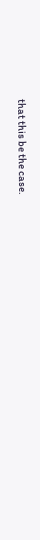that this be the case.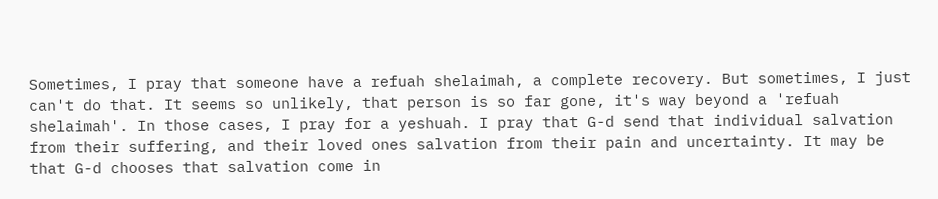Sometimes, I pray that someone have a refuah shelaimah, a complete recovery. But sometimes, I just can't do that. It seems so unlikely, that person is so far gone, it's way beyond a 'refuah shelaimah'. In those cases, I pray for a yeshuah. I pray that G-d send that individual salvation from their suffering, and their loved ones salvation from their pain and uncertainty. It may be that G-d chooses that salvation come in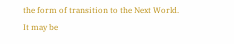the form of transition to the Next World. It may be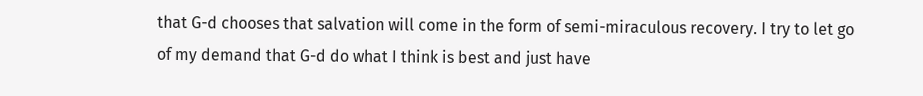that G-d chooses that salvation will come in the form of semi-miraculous recovery. I try to let go of my demand that G-d do what I think is best and just have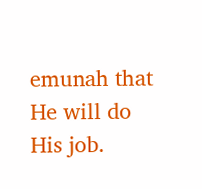emunah that He will do His job.